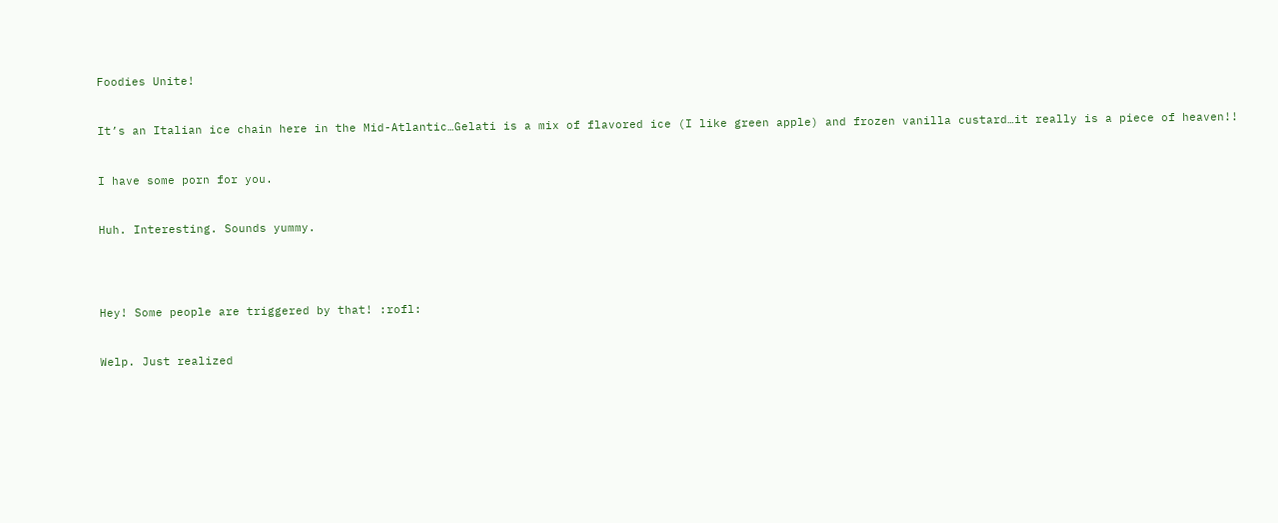Foodies Unite!


It’s an Italian ice chain here in the Mid-Atlantic…Gelati is a mix of flavored ice (I like green apple) and frozen vanilla custard…it really is a piece of heaven!!


I have some porn for you.


Huh. Interesting. Sounds yummy.




Hey! Some people are triggered by that! :rofl:


Welp. Just realized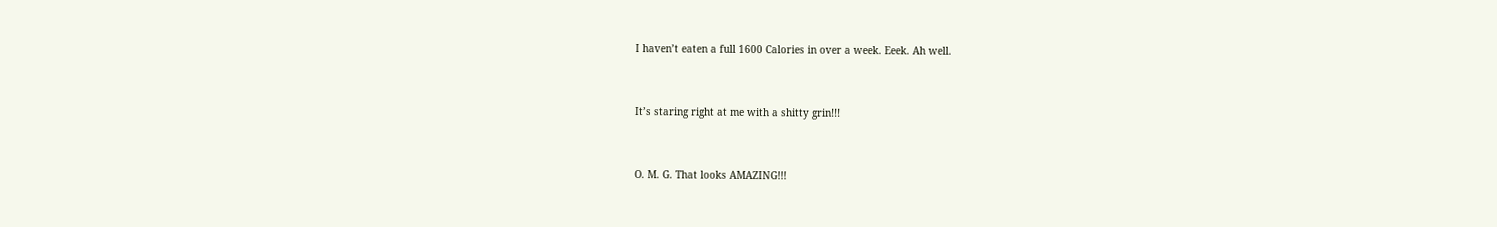I haven’t eaten a full 1600 Calories in over a week. Eeek. Ah well.


It’s staring right at me with a shitty grin!!!


O. M. G. That looks AMAZING!!!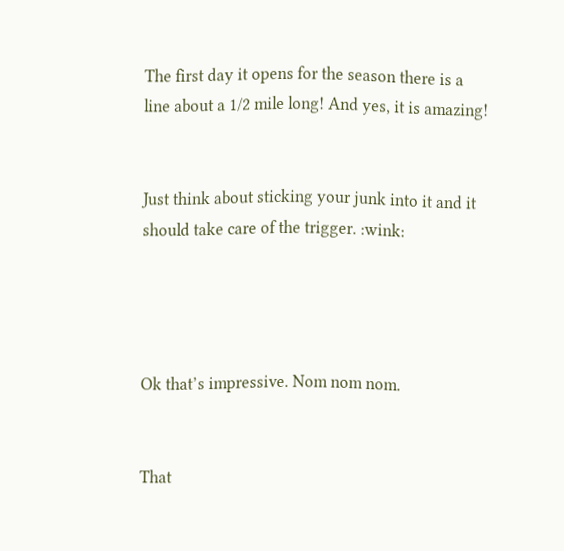The first day it opens for the season there is a line about a 1/2 mile long! And yes, it is amazing!


Just think about sticking your junk into it and it should take care of the trigger. :wink:




Ok that’s impressive. Nom nom nom.


That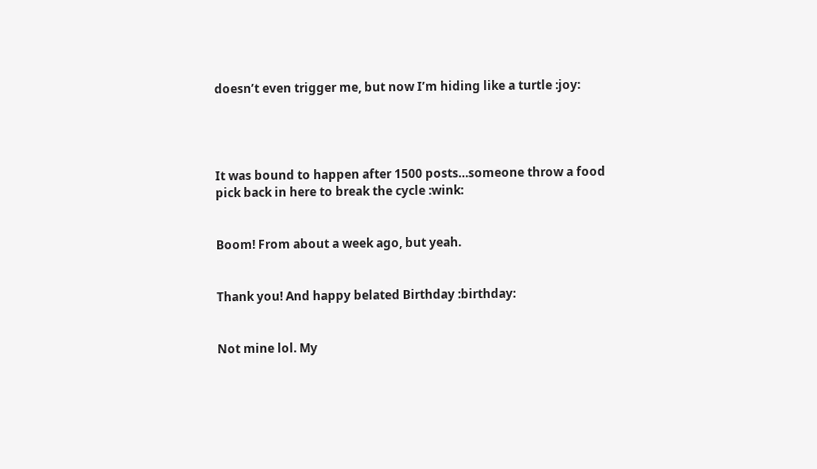doesn’t even trigger me, but now I’m hiding like a turtle :joy:




It was bound to happen after 1500 posts…someone throw a food pick back in here to break the cycle :wink:


Boom! From about a week ago, but yeah.


Thank you! And happy belated Birthday :birthday:


Not mine lol. My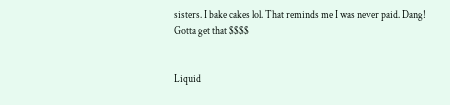sisters. I bake cakes lol. That reminds me I was never paid. Dang! Gotta get that $$$$


Liquid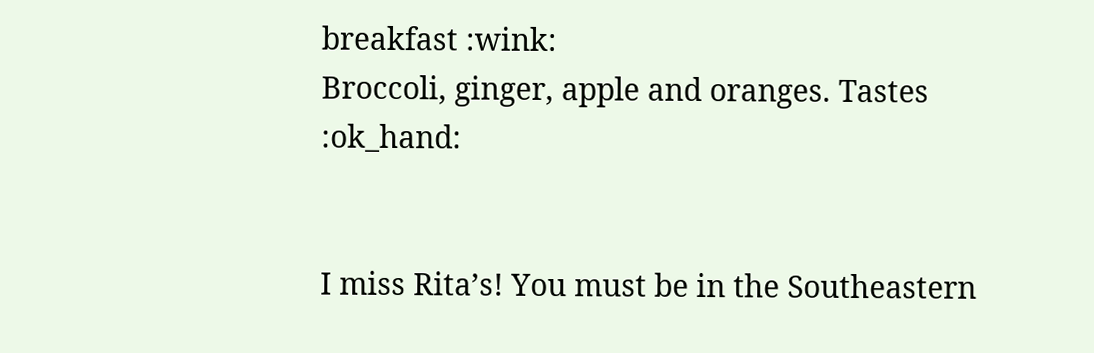breakfast :wink:
Broccoli, ginger, apple and oranges. Tastes :ok_hand:


I miss Rita’s! You must be in the Southeastern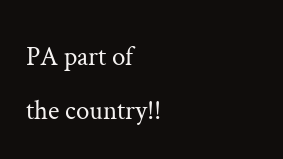PA part of the country!!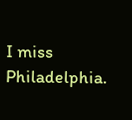I miss Philadelphia.